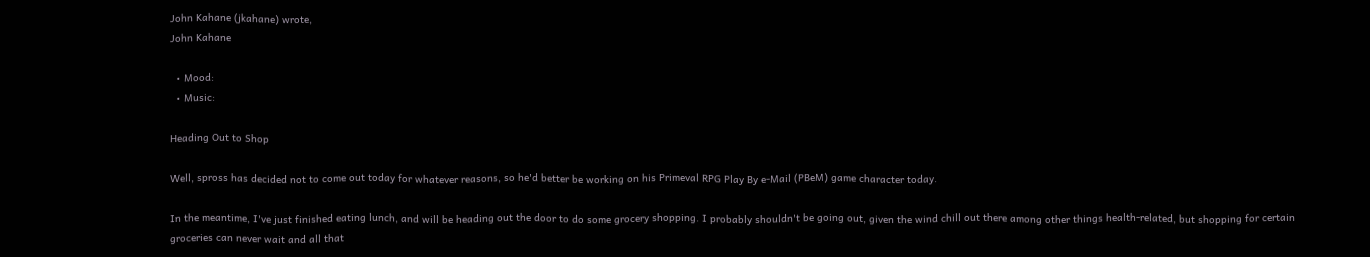John Kahane (jkahane) wrote,
John Kahane

  • Mood:
  • Music:

Heading Out to Shop

Well, spross has decided not to come out today for whatever reasons, so he'd better be working on his Primeval RPG Play By e-Mail (PBeM) game character today.

In the meantime, I've just finished eating lunch, and will be heading out the door to do some grocery shopping. I probably shouldn't be going out, given the wind chill out there among other things health-related, but shopping for certain groceries can never wait and all that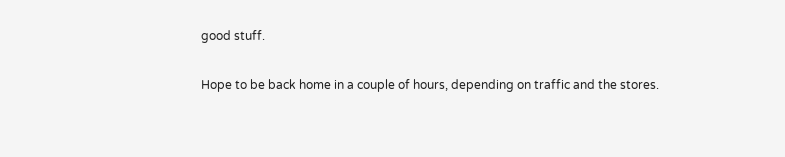good stuff.

Hope to be back home in a couple of hours, depending on traffic and the stores.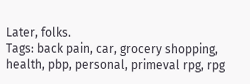Later, folks.
Tags: back pain, car, grocery shopping, health, pbp, personal, primeval rpg, rpg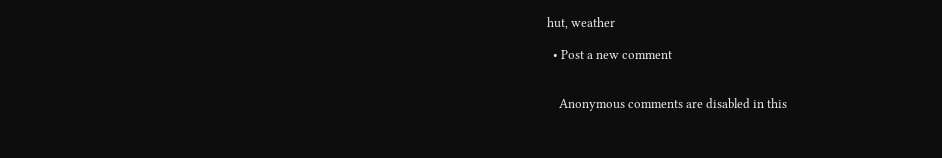hut, weather

  • Post a new comment


    Anonymous comments are disabled in this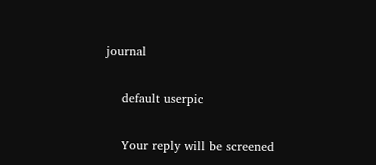journal

    default userpic

    Your reply will be screened